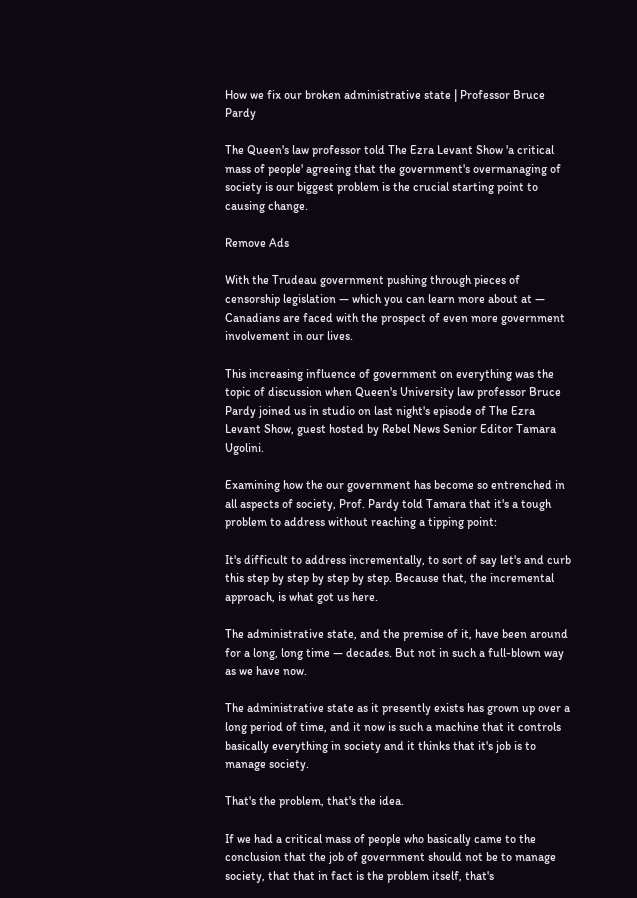How we fix our broken administrative state | Professor Bruce Pardy

The Queen's law professor told The Ezra Levant Show 'a critical mass of people' agreeing that the government's overmanaging of society is our biggest problem is the crucial starting point to causing change.

Remove Ads

With the Trudeau government pushing through pieces of censorship legislation — which you can learn more about at — Canadians are faced with the prospect of even more government involvement in our lives.

This increasing influence of government on everything was the topic of discussion when Queen's University law professor Bruce Pardy joined us in studio on last night's episode of The Ezra Levant Show, guest hosted by Rebel News Senior Editor Tamara Ugolini.

Examining how the our government has become so entrenched in all aspects of society, Prof. Pardy told Tamara that it's a tough problem to address without reaching a tipping point:

It's difficult to address incrementally, to sort of say let's and curb this step by step by step by step. Because that, the incremental approach, is what got us here.

The administrative state, and the premise of it, have been around for a long, long time — decades. But not in such a full-blown way as we have now.

The administrative state as it presently exists has grown up over a long period of time, and it now is such a machine that it controls basically everything in society and it thinks that it's job is to manage society.

That's the problem, that's the idea.

If we had a critical mass of people who basically came to the conclusion that the job of government should not be to manage society, that that in fact is the problem itself, that's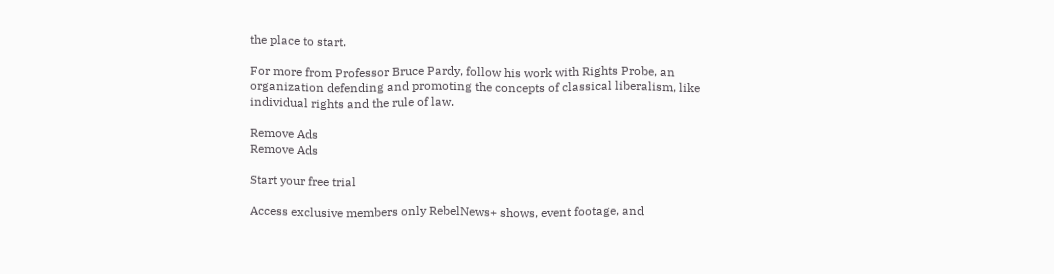the place to start.

For more from Professor Bruce Pardy, follow his work with Rights Probe, an organization defending and promoting the concepts of classical liberalism, like individual rights and the rule of law.

Remove Ads
Remove Ads

Start your free trial

Access exclusive members only RebelNews+ shows, event footage, and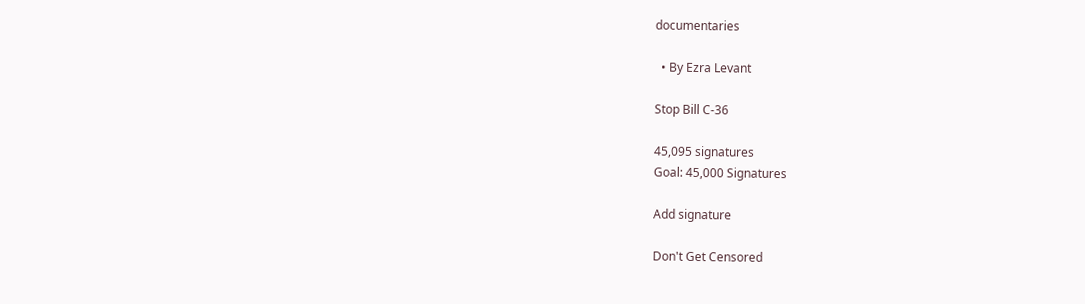documentaries

  • By Ezra Levant

Stop Bill C-36

45,095 signatures
Goal: 45,000 Signatures

Add signature

Don't Get Censored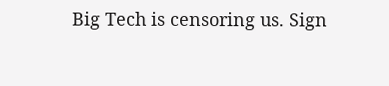Big Tech is censoring us. Sign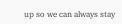up so we can always stay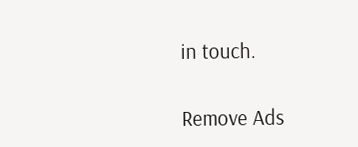in touch.

Remove Ads